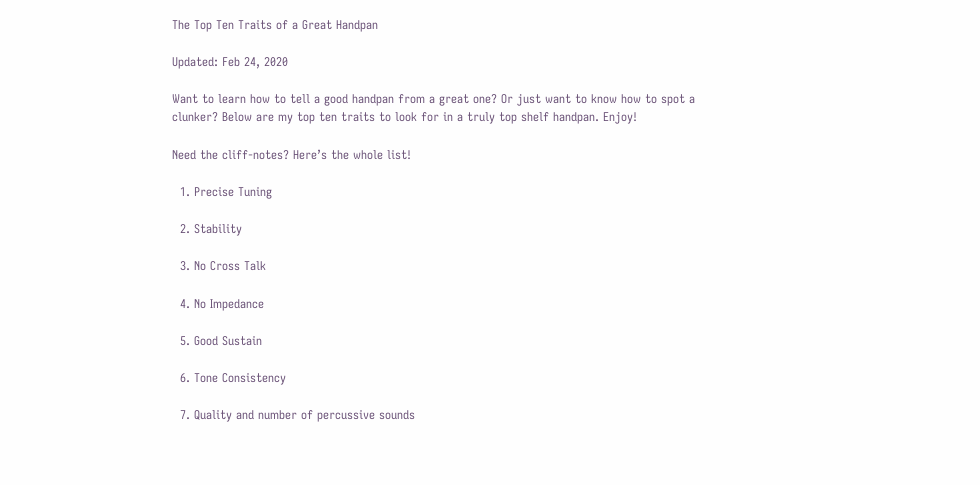The Top Ten Traits of a Great Handpan

Updated: Feb 24, 2020

Want to learn how to tell a good handpan from a great one? Or just want to know how to spot a clunker? Below are my top ten traits to look for in a truly top shelf handpan. Enjoy!

Need the cliff-notes? Here’s the whole list!

  1. Precise Tuning

  2. Stability

  3. No Cross Talk

  4. No Impedance

  5. Good Sustain

  6. Tone Consistency

  7. Quality and number of percussive sounds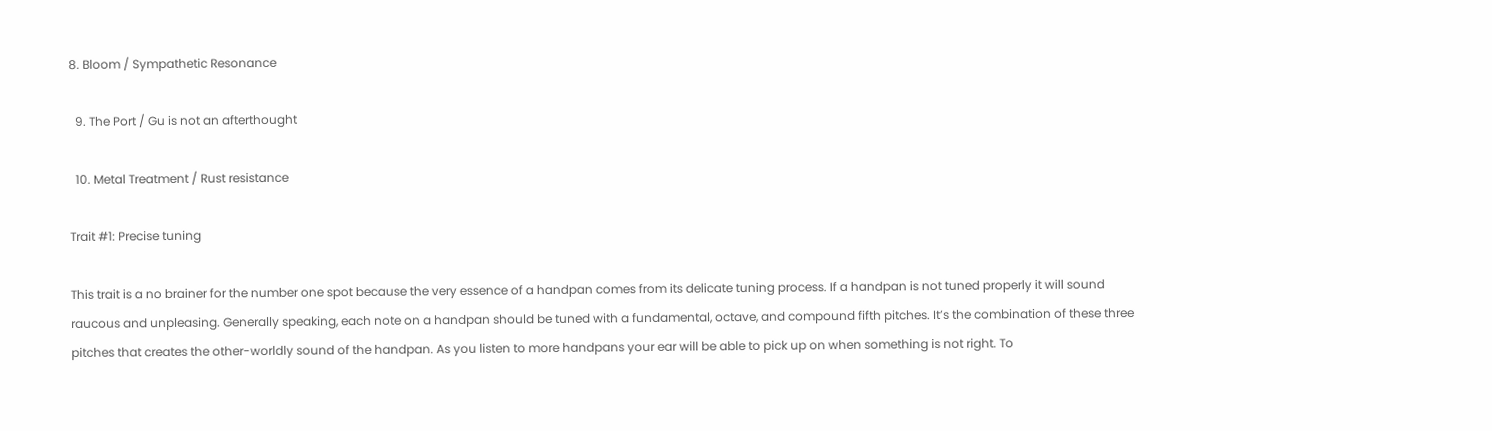8. Bloom / Sympathetic Resonance

  9. The Port / Gu is not an afterthought

  10. Metal Treatment / Rust resistance

Trait #1: Precise tuning

This trait is a no brainer for the number one spot because the very essence of a handpan comes from its delicate tuning process. If a handpan is not tuned properly it will sound raucous and unpleasing. Generally speaking, each note on a handpan should be tuned with a fundamental, octave, and compound fifth pitches. It’s the combination of these three pitches that creates the other-worldly sound of the handpan. As you listen to more handpans your ear will be able to pick up on when something is not right. To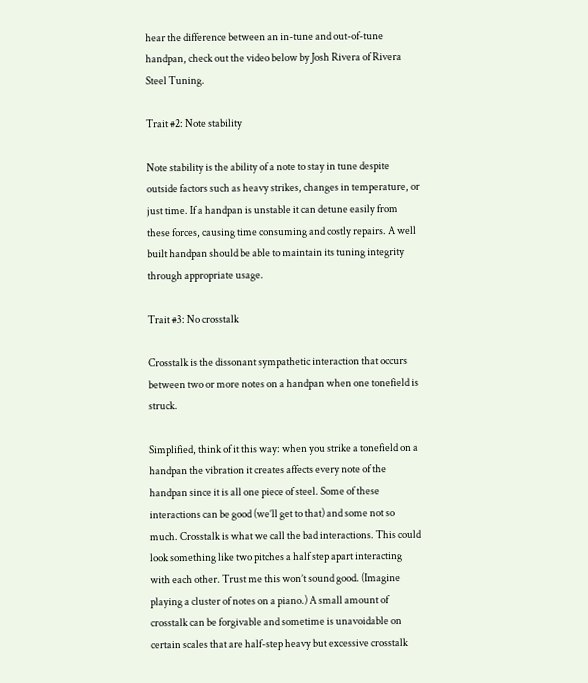hear the difference between an in-tune and out-of-tune handpan, check out the video below by Josh Rivera of Rivera Steel Tuning.

Trait #2: Note stability

Note stability is the ability of a note to stay in tune despite outside factors such as heavy strikes, changes in temperature, or just time. If a handpan is unstable it can detune easily from these forces, causing time consuming and costly repairs. A well built handpan should be able to maintain its tuning integrity through appropriate usage.

Trait #3: No crosstalk

Crosstalk is the dissonant sympathetic interaction that occurs between two or more notes on a handpan when one tonefield is struck.

Simplified, think of it this way: when you strike a tonefield on a handpan the vibration it creates affects every note of the handpan since it is all one piece of steel. Some of these interactions can be good (we’ll get to that) and some not so much. Crosstalk is what we call the bad interactions. This could look something like two pitches a half step apart interacting with each other. Trust me this won’t sound good. (Imagine playing a cluster of notes on a piano.) A small amount of crosstalk can be forgivable and sometime is unavoidable on certain scales that are half-step heavy but excessive crosstalk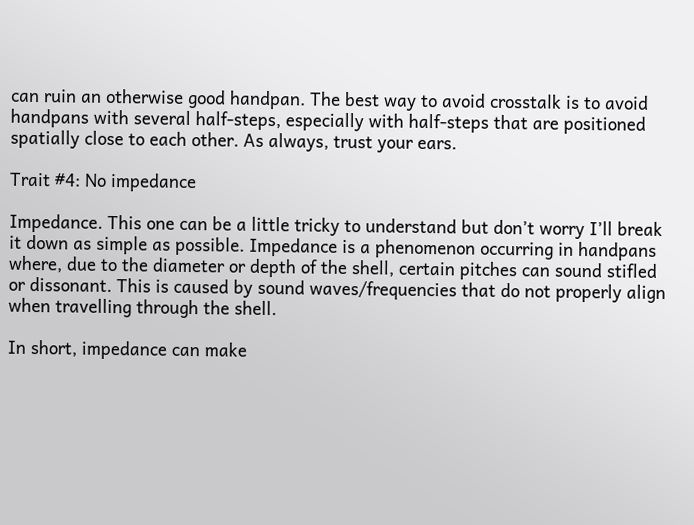can ruin an otherwise good handpan. The best way to avoid crosstalk is to avoid handpans with several half-steps, especially with half-steps that are positioned spatially close to each other. As always, trust your ears.

Trait #4: No impedance

Impedance. This one can be a little tricky to understand but don’t worry I’ll break it down as simple as possible. Impedance is a phenomenon occurring in handpans where, due to the diameter or depth of the shell, certain pitches can sound stifled or dissonant. This is caused by sound waves/frequencies that do not properly align when travelling through the shell.

In short, impedance can make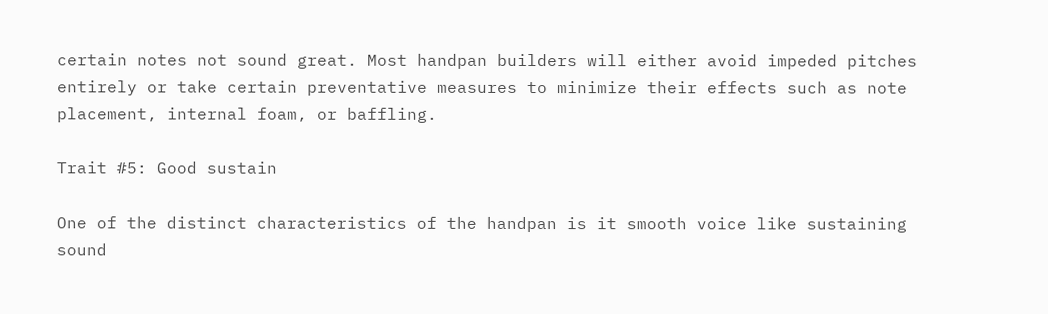certain notes not sound great. Most handpan builders will either avoid impeded pitches entirely or take certain preventative measures to minimize their effects such as note placement, internal foam, or baffling.

Trait #5: Good sustain

One of the distinct characteristics of the handpan is it smooth voice like sustaining sound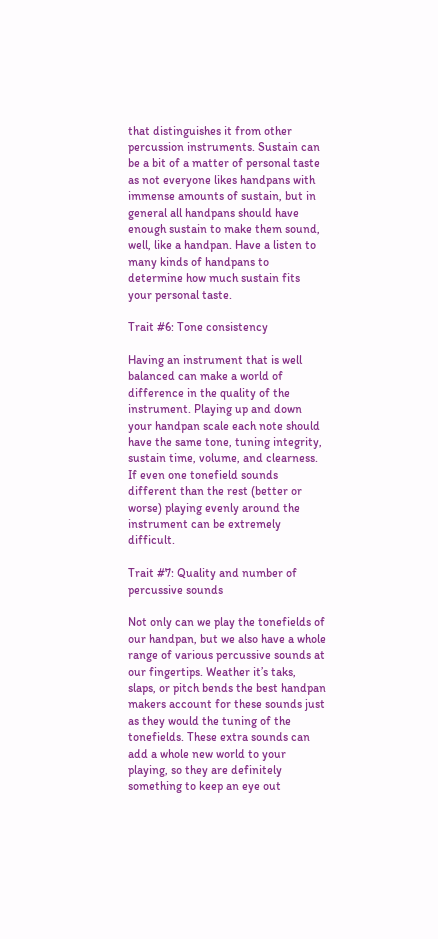that distinguishes it from other percussion instruments. Sustain can be a bit of a matter of personal taste as not everyone likes handpans with immense amounts of sustain, but in general all handpans should have enough sustain to make them sound, well, like a handpan. Have a listen to many kinds of handpans to determine how much sustain fits your personal taste.

Trait #6: Tone consistency

Having an instrument that is well balanced can make a world of difference in the quality of the instrument. Playing up and down your handpan scale each note should have the same tone, tuning integrity, sustain time, volume, and clearness. If even one tonefield sounds different than the rest (better or worse) playing evenly around the instrument can be extremely difficult.

Trait #7: Quality and number of percussive sounds

Not only can we play the tonefields of our handpan, but we also have a whole range of various percussive sounds at our fingertips. Weather it’s taks, slaps, or pitch bends the best handpan makers account for these sounds just as they would the tuning of the tonefields. These extra sounds can add a whole new world to your playing, so they are definitely something to keep an eye out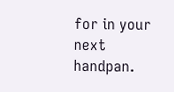for in your next handpan.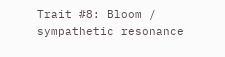Trait #8: Bloom / sympathetic resonance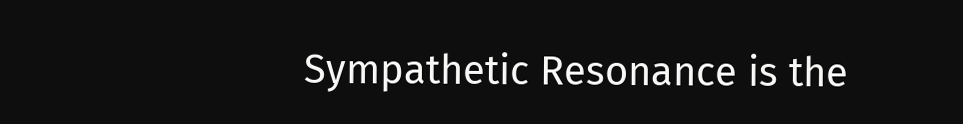Sympathetic Resonance is the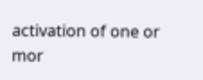activation of one or mor